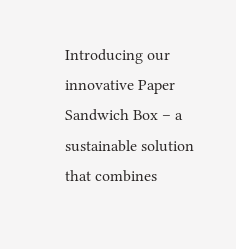Introducing our innovative Paper Sandwich Box – a sustainable solution that combines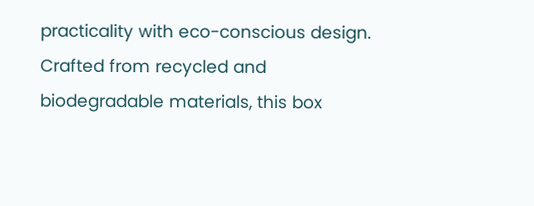practicality with eco-conscious design. Crafted from recycled and biodegradable materials, this box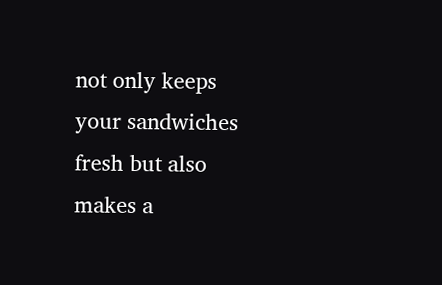not only keeps your sandwiches fresh but also makes a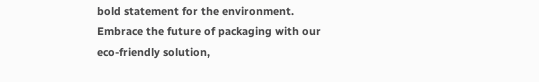bold statement for the environment. Embrace the future of packaging with our eco-friendly solution,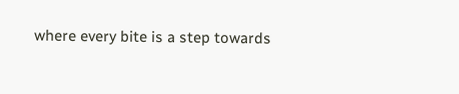where every bite is a step towards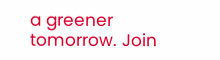a greener tomorrow. Join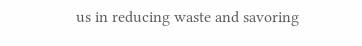us in reducing waste and savoring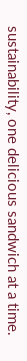sustainability, one delicious sandwich at a time.